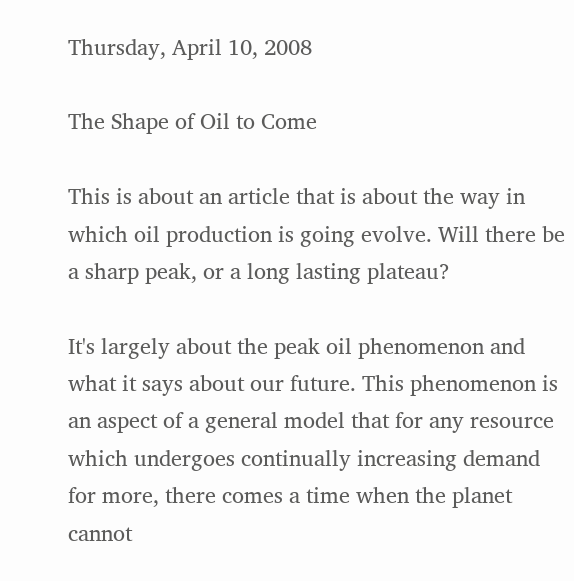Thursday, April 10, 2008

The Shape of Oil to Come

This is about an article that is about the way in which oil production is going evolve. Will there be a sharp peak, or a long lasting plateau?

It's largely about the peak oil phenomenon and what it says about our future. This phenomenon is an aspect of a general model that for any resource which undergoes continually increasing demand for more, there comes a time when the planet cannot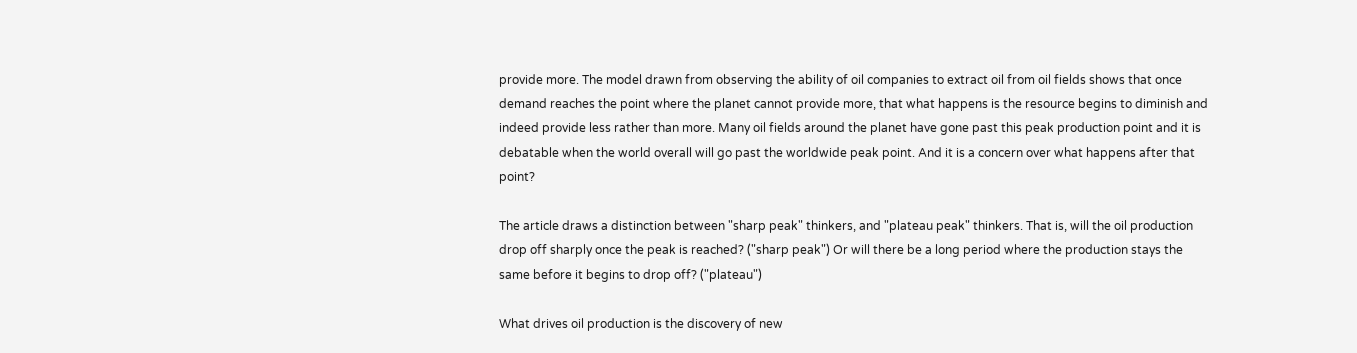provide more. The model drawn from observing the ability of oil companies to extract oil from oil fields shows that once demand reaches the point where the planet cannot provide more, that what happens is the resource begins to diminish and indeed provide less rather than more. Many oil fields around the planet have gone past this peak production point and it is debatable when the world overall will go past the worldwide peak point. And it is a concern over what happens after that point?

The article draws a distinction between "sharp peak" thinkers, and "plateau peak" thinkers. That is, will the oil production drop off sharply once the peak is reached? ("sharp peak") Or will there be a long period where the production stays the same before it begins to drop off? ("plateau")

What drives oil production is the discovery of new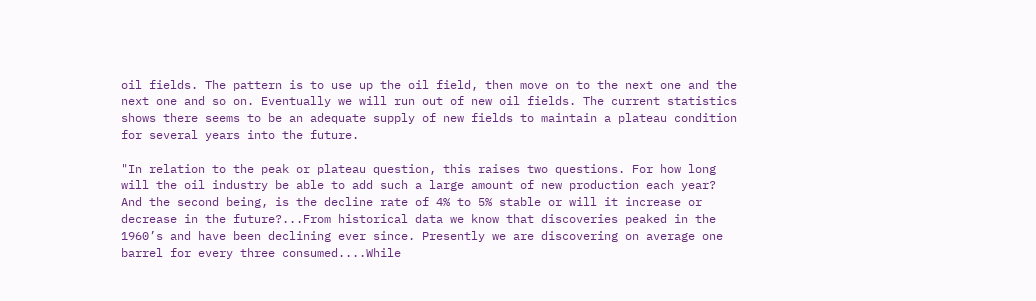oil fields. The pattern is to use up the oil field, then move on to the next one and the next one and so on. Eventually we will run out of new oil fields. The current statistics shows there seems to be an adequate supply of new fields to maintain a plateau condition for several years into the future.

"In relation to the peak or plateau question, this raises two questions. For how long will the oil industry be able to add such a large amount of new production each year? And the second being, is the decline rate of 4% to 5% stable or will it increase or decrease in the future?...From historical data we know that discoveries peaked in the 1960’s and have been declining ever since. Presently we are discovering on average one barrel for every three consumed....While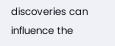discoveries can influence the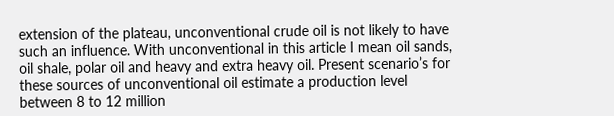extension of the plateau, unconventional crude oil is not likely to have such an influence. With unconventional in this article I mean oil sands, oil shale, polar oil and heavy and extra heavy oil. Present scenario’s for these sources of unconventional oil estimate a production level between 8 to 12 million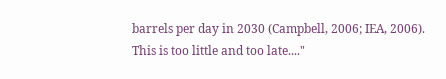barrels per day in 2030 (Campbell, 2006; IEA, 2006). This is too little and too late...."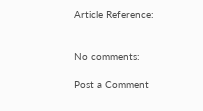Article Reference:


No comments:

Post a Comment